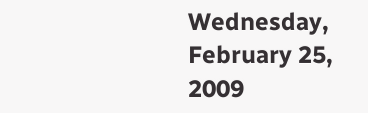Wednesday, February 25, 2009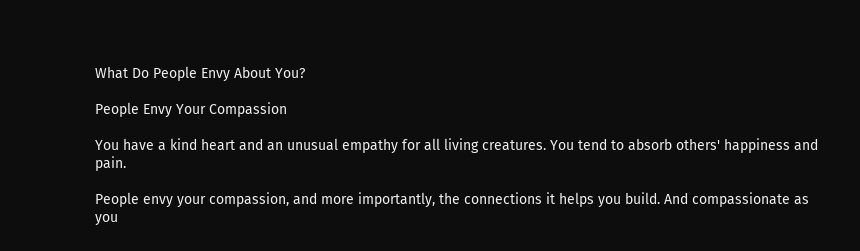What Do People Envy About You?

People Envy Your Compassion

You have a kind heart and an unusual empathy for all living creatures. You tend to absorb others' happiness and pain.

People envy your compassion, and more importantly, the connections it helps you build. And compassionate as you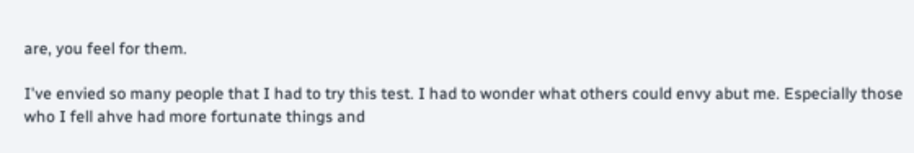are, you feel for them.

I've envied so many people that I had to try this test. I had to wonder what others could envy abut me. Especially those who I fell ahve had more fortunate things and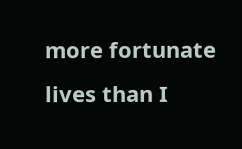more fortunate lives than I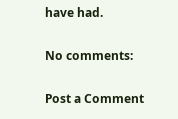have had.

No comments:

Post a Comment